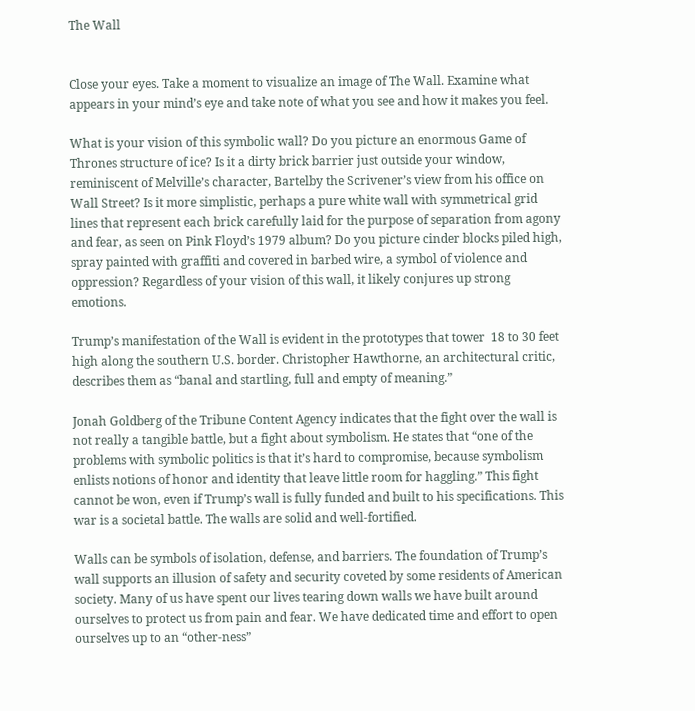The Wall


Close your eyes. Take a moment to visualize an image of The Wall. Examine what appears in your mind’s eye and take note of what you see and how it makes you feel.

What is your vision of this symbolic wall? Do you picture an enormous Game of Thrones structure of ice? Is it a dirty brick barrier just outside your window, reminiscent of Melville’s character, Bartelby the Scrivener’s view from his office on Wall Street? Is it more simplistic, perhaps a pure white wall with symmetrical grid lines that represent each brick carefully laid for the purpose of separation from agony and fear, as seen on Pink Floyd’s 1979 album? Do you picture cinder blocks piled high, spray painted with graffiti and covered in barbed wire, a symbol of violence and oppression? Regardless of your vision of this wall, it likely conjures up strong emotions.

Trump’s manifestation of the Wall is evident in the prototypes that tower  18 to 30 feet high along the southern U.S. border. Christopher Hawthorne, an architectural critic, describes them as “banal and startling, full and empty of meaning.”

Jonah Goldberg of the Tribune Content Agency indicates that the fight over the wall is not really a tangible battle, but a fight about symbolism. He states that “one of the problems with symbolic politics is that it’s hard to compromise, because symbolism enlists notions of honor and identity that leave little room for haggling.” This fight cannot be won, even if Trump’s wall is fully funded and built to his specifications. This war is a societal battle. The walls are solid and well-fortified.

Walls can be symbols of isolation, defense, and barriers. The foundation of Trump’s wall supports an illusion of safety and security coveted by some residents of American society. Many of us have spent our lives tearing down walls we have built around ourselves to protect us from pain and fear. We have dedicated time and effort to open ourselves up to an “other-ness”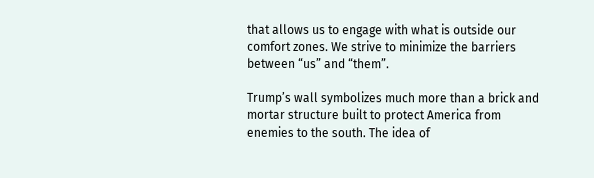that allows us to engage with what is outside our comfort zones. We strive to minimize the barriers between “us” and “them”.

Trump’s wall symbolizes much more than a brick and mortar structure built to protect America from enemies to the south. The idea of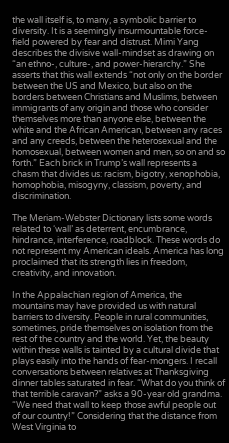the wall itself is, to many, a symbolic barrier to diversity. It is a seemingly insurmountable force-field powered by fear and distrust. Mimi Yang describes the divisive wall-mindset as drawing on “an ethno-, culture-, and power-hierarchy.” She asserts that this wall extends “not only on the border between the US and Mexico, but also on the borders between Christians and Muslims, between immigrants of any origin and those who consider themselves more than anyone else, between the white and the African American, between any races and any creeds, between the heterosexual and the homosexual, between women and men, so on and so forth.” Each brick in Trump’s wall represents a chasm that divides us: racism, bigotry, xenophobia, homophobia, misogyny, classism, poverty, and discrimination.

The Meriam-Webster Dictionary lists some words related to ‘wall’ as deterrent, encumbrance, hindrance, interference, roadblock. These words do not represent my American ideals. America has long proclaimed that its strength lies in freedom, creativity, and innovation.

In the Appalachian region of America, the mountains may have provided us with natural barriers to diversity. People in rural communities, sometimes, pride themselves on isolation from the rest of the country and the world. Yet, the beauty within these walls is tainted by a cultural divide that plays easily into the hands of fear-mongers. I recall conversations between relatives at Thanksgiving dinner tables saturated in fear. “What do you think of that terrible caravan?” asks a 90-year old grandma. “We need that wall to keep those awful people out of our country!” Considering that the distance from West Virginia to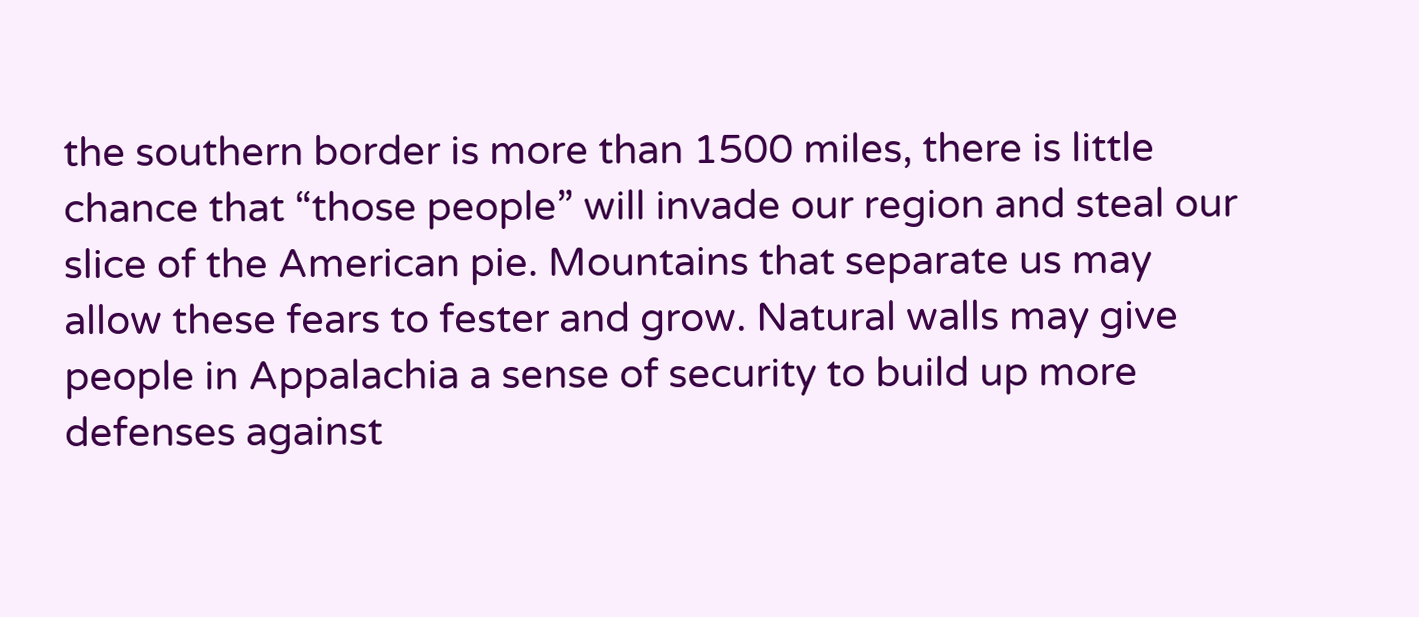the southern border is more than 1500 miles, there is little chance that “those people” will invade our region and steal our slice of the American pie. Mountains that separate us may allow these fears to fester and grow. Natural walls may give people in Appalachia a sense of security to build up more defenses against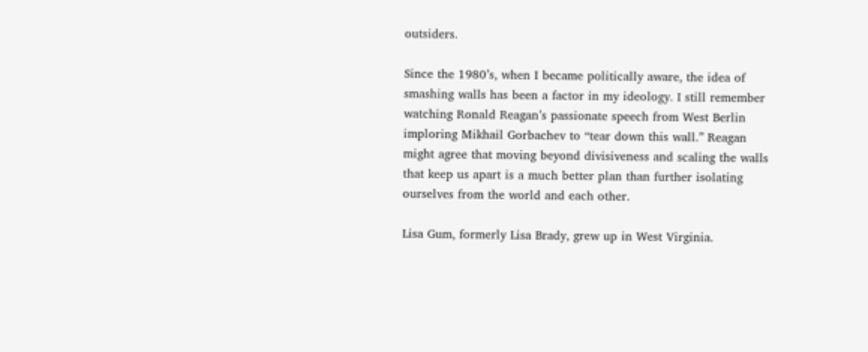outsiders.

Since the 1980’s, when I became politically aware, the idea of smashing walls has been a factor in my ideology. I still remember watching Ronald Reagan’s passionate speech from West Berlin imploring Mikhail Gorbachev to “tear down this wall.” Reagan might agree that moving beyond divisiveness and scaling the walls that keep us apart is a much better plan than further isolating ourselves from the world and each other.

Lisa Gum, formerly Lisa Brady, grew up in West Virginia.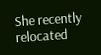She recently relocated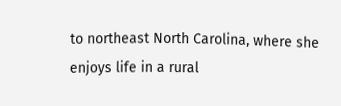to northeast North Carolina, where she enjoys life in a rural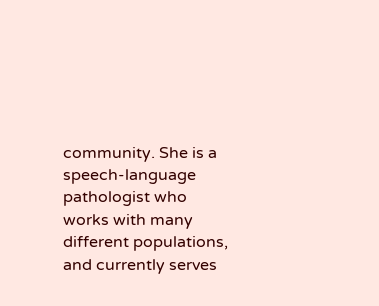community. She is a speech-language pathologist who works with many different populations, and currently serves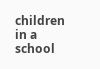children in a school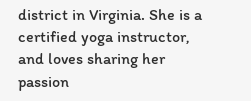district in Virginia. She is a certified yoga instructor, and loves sharing her passion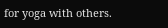for yoga with others.